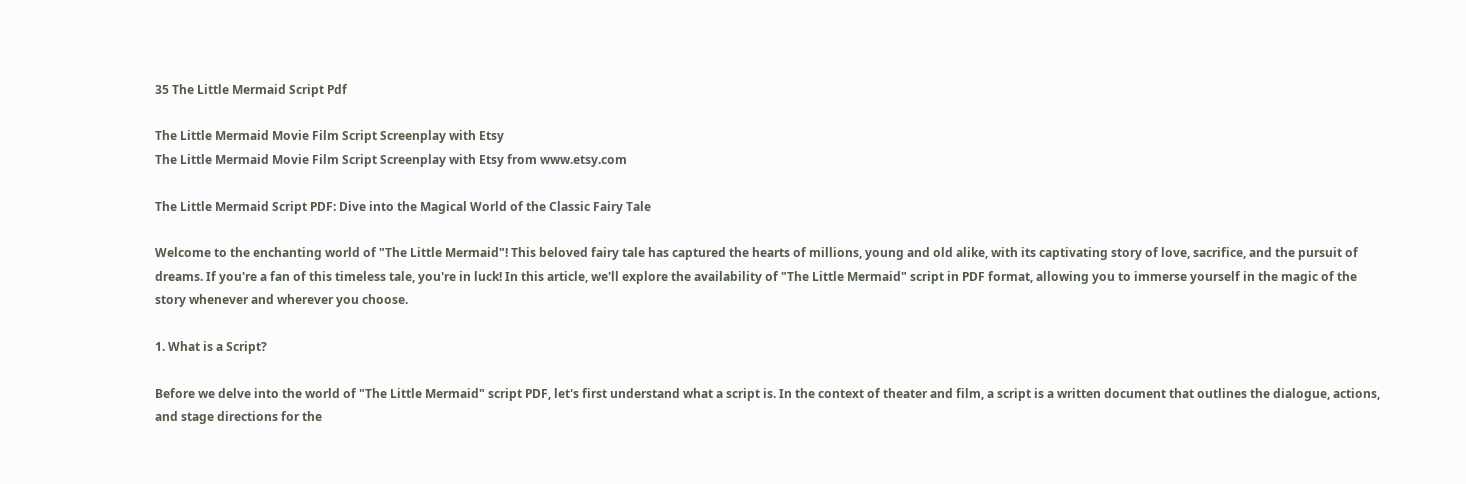35 The Little Mermaid Script Pdf

The Little Mermaid Movie Film Script Screenplay with Etsy
The Little Mermaid Movie Film Script Screenplay with Etsy from www.etsy.com

The Little Mermaid Script PDF: Dive into the Magical World of the Classic Fairy Tale

Welcome to the enchanting world of "The Little Mermaid"! This beloved fairy tale has captured the hearts of millions, young and old alike, with its captivating story of love, sacrifice, and the pursuit of dreams. If you're a fan of this timeless tale, you're in luck! In this article, we'll explore the availability of "The Little Mermaid" script in PDF format, allowing you to immerse yourself in the magic of the story whenever and wherever you choose.

1. What is a Script?

Before we delve into the world of "The Little Mermaid" script PDF, let's first understand what a script is. In the context of theater and film, a script is a written document that outlines the dialogue, actions, and stage directions for the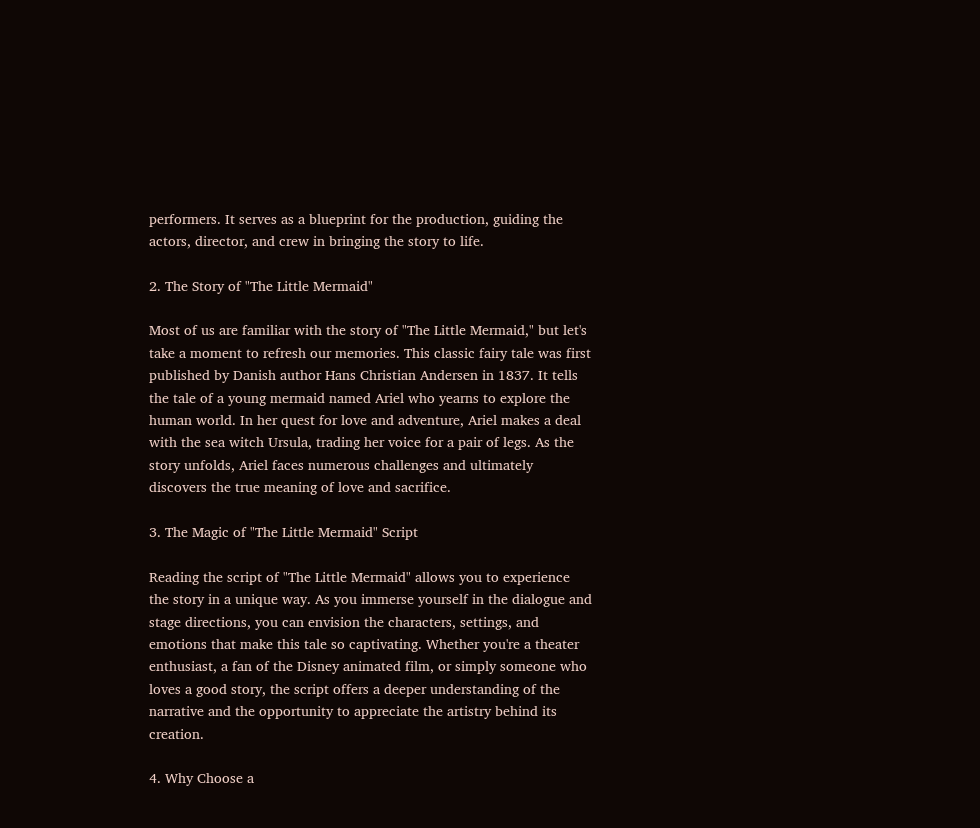performers. It serves as a blueprint for the production, guiding the actors, director, and crew in bringing the story to life.

2. The Story of "The Little Mermaid"

Most of us are familiar with the story of "The Little Mermaid," but let's take a moment to refresh our memories. This classic fairy tale was first published by Danish author Hans Christian Andersen in 1837. It tells the tale of a young mermaid named Ariel who yearns to explore the human world. In her quest for love and adventure, Ariel makes a deal with the sea witch Ursula, trading her voice for a pair of legs. As the story unfolds, Ariel faces numerous challenges and ultimately discovers the true meaning of love and sacrifice.

3. The Magic of "The Little Mermaid" Script

Reading the script of "The Little Mermaid" allows you to experience the story in a unique way. As you immerse yourself in the dialogue and stage directions, you can envision the characters, settings, and emotions that make this tale so captivating. Whether you're a theater enthusiast, a fan of the Disney animated film, or simply someone who loves a good story, the script offers a deeper understanding of the narrative and the opportunity to appreciate the artistry behind its creation.

4. Why Choose a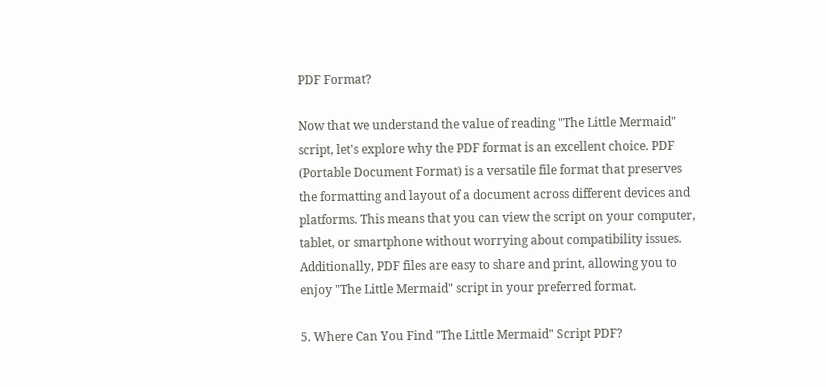PDF Format?

Now that we understand the value of reading "The Little Mermaid" script, let's explore why the PDF format is an excellent choice. PDF (Portable Document Format) is a versatile file format that preserves the formatting and layout of a document across different devices and platforms. This means that you can view the script on your computer, tablet, or smartphone without worrying about compatibility issues. Additionally, PDF files are easy to share and print, allowing you to enjoy "The Little Mermaid" script in your preferred format.

5. Where Can You Find "The Little Mermaid" Script PDF?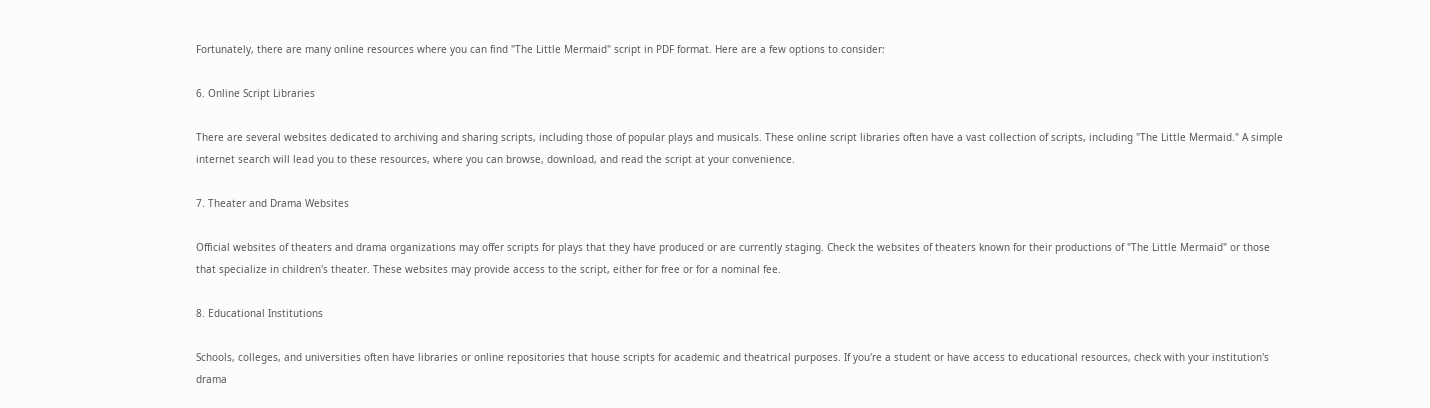Fortunately, there are many online resources where you can find "The Little Mermaid" script in PDF format. Here are a few options to consider:

6. Online Script Libraries

There are several websites dedicated to archiving and sharing scripts, including those of popular plays and musicals. These online script libraries often have a vast collection of scripts, including "The Little Mermaid." A simple internet search will lead you to these resources, where you can browse, download, and read the script at your convenience.

7. Theater and Drama Websites

Official websites of theaters and drama organizations may offer scripts for plays that they have produced or are currently staging. Check the websites of theaters known for their productions of "The Little Mermaid" or those that specialize in children's theater. These websites may provide access to the script, either for free or for a nominal fee.

8. Educational Institutions

Schools, colleges, and universities often have libraries or online repositories that house scripts for academic and theatrical purposes. If you're a student or have access to educational resources, check with your institution's drama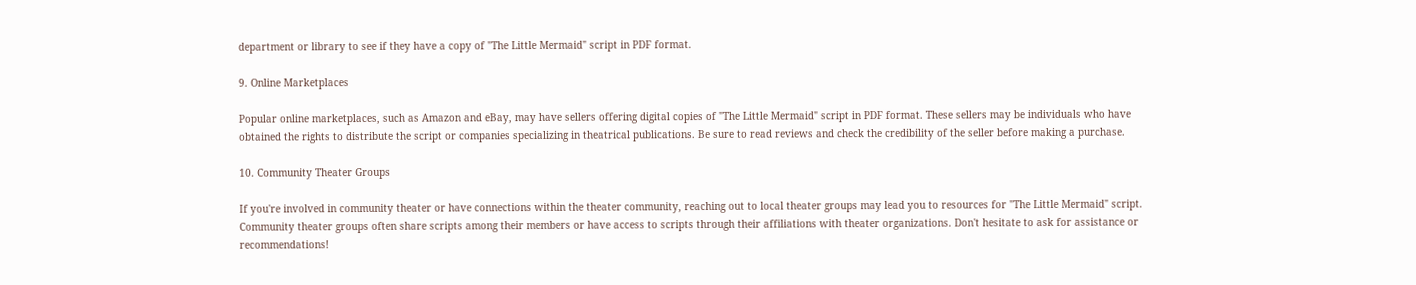department or library to see if they have a copy of "The Little Mermaid" script in PDF format.

9. Online Marketplaces

Popular online marketplaces, such as Amazon and eBay, may have sellers offering digital copies of "The Little Mermaid" script in PDF format. These sellers may be individuals who have obtained the rights to distribute the script or companies specializing in theatrical publications. Be sure to read reviews and check the credibility of the seller before making a purchase.

10. Community Theater Groups

If you're involved in community theater or have connections within the theater community, reaching out to local theater groups may lead you to resources for "The Little Mermaid" script. Community theater groups often share scripts among their members or have access to scripts through their affiliations with theater organizations. Don't hesitate to ask for assistance or recommendations!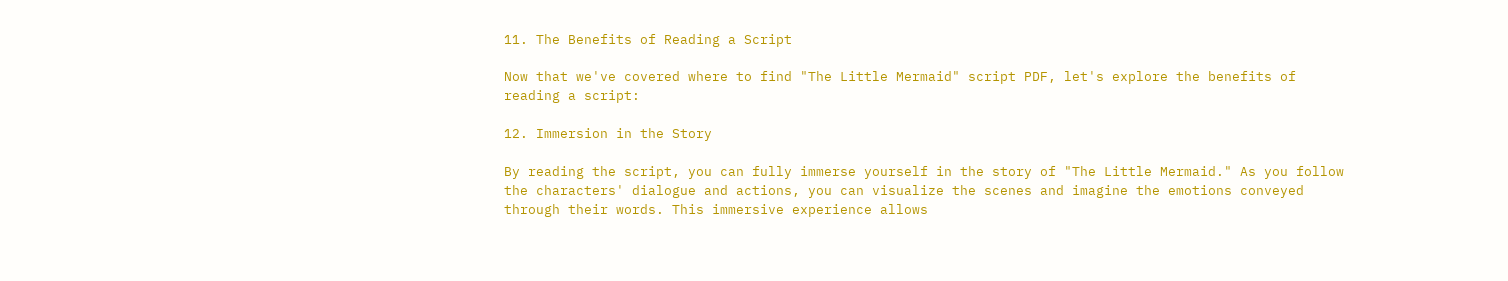11. The Benefits of Reading a Script

Now that we've covered where to find "The Little Mermaid" script PDF, let's explore the benefits of reading a script:

12. Immersion in the Story

By reading the script, you can fully immerse yourself in the story of "The Little Mermaid." As you follow the characters' dialogue and actions, you can visualize the scenes and imagine the emotions conveyed through their words. This immersive experience allows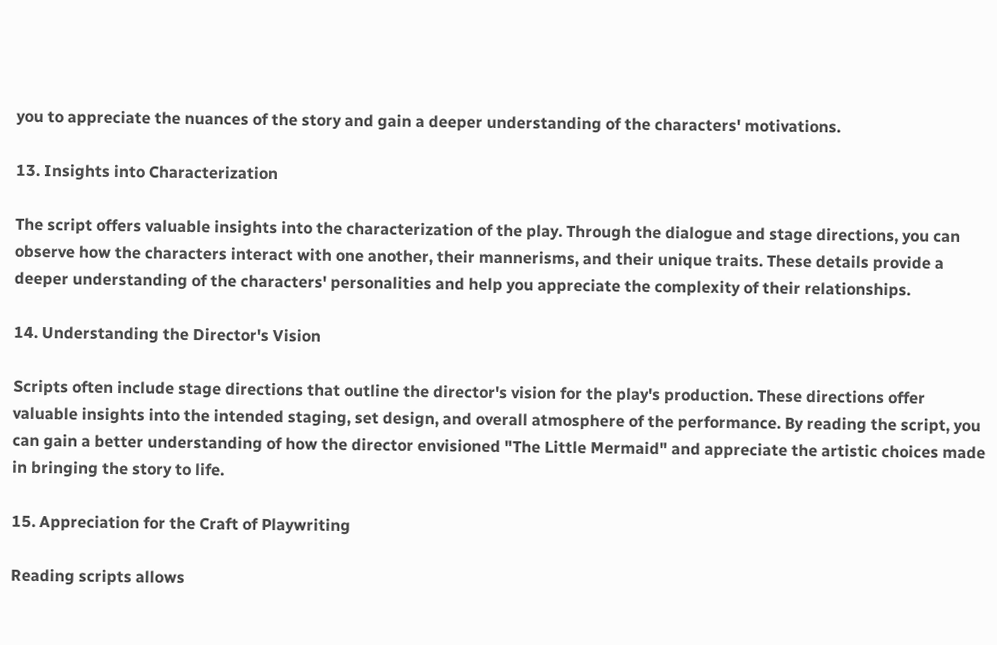you to appreciate the nuances of the story and gain a deeper understanding of the characters' motivations.

13. Insights into Characterization

The script offers valuable insights into the characterization of the play. Through the dialogue and stage directions, you can observe how the characters interact with one another, their mannerisms, and their unique traits. These details provide a deeper understanding of the characters' personalities and help you appreciate the complexity of their relationships.

14. Understanding the Director's Vision

Scripts often include stage directions that outline the director's vision for the play's production. These directions offer valuable insights into the intended staging, set design, and overall atmosphere of the performance. By reading the script, you can gain a better understanding of how the director envisioned "The Little Mermaid" and appreciate the artistic choices made in bringing the story to life.

15. Appreciation for the Craft of Playwriting

Reading scripts allows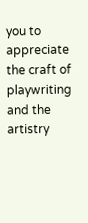you to appreciate the craft of playwriting and the artistry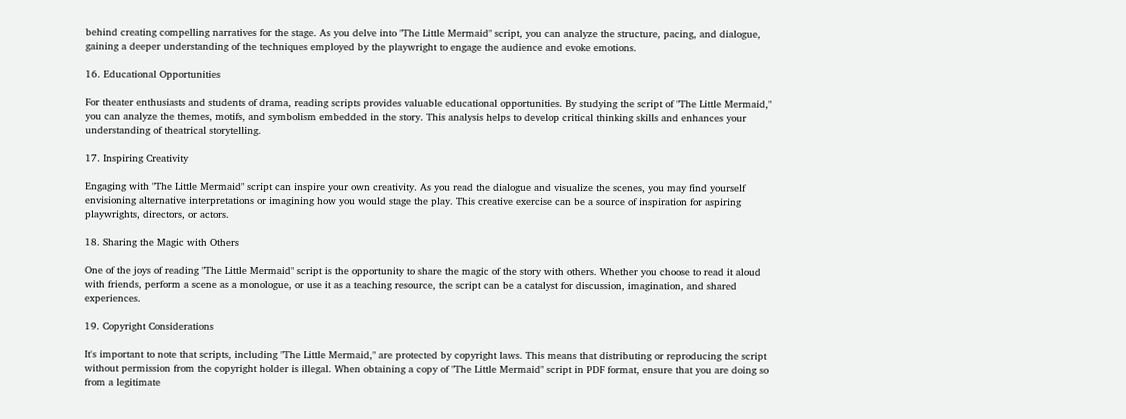behind creating compelling narratives for the stage. As you delve into "The Little Mermaid" script, you can analyze the structure, pacing, and dialogue, gaining a deeper understanding of the techniques employed by the playwright to engage the audience and evoke emotions.

16. Educational Opportunities

For theater enthusiasts and students of drama, reading scripts provides valuable educational opportunities. By studying the script of "The Little Mermaid," you can analyze the themes, motifs, and symbolism embedded in the story. This analysis helps to develop critical thinking skills and enhances your understanding of theatrical storytelling.

17. Inspiring Creativity

Engaging with "The Little Mermaid" script can inspire your own creativity. As you read the dialogue and visualize the scenes, you may find yourself envisioning alternative interpretations or imagining how you would stage the play. This creative exercise can be a source of inspiration for aspiring playwrights, directors, or actors.

18. Sharing the Magic with Others

One of the joys of reading "The Little Mermaid" script is the opportunity to share the magic of the story with others. Whether you choose to read it aloud with friends, perform a scene as a monologue, or use it as a teaching resource, the script can be a catalyst for discussion, imagination, and shared experiences.

19. Copyright Considerations

It's important to note that scripts, including "The Little Mermaid," are protected by copyright laws. This means that distributing or reproducing the script without permission from the copyright holder is illegal. When obtaining a copy of "The Little Mermaid" script in PDF format, ensure that you are doing so from a legitimate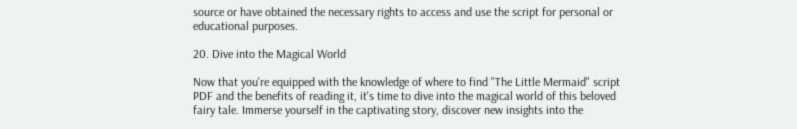source or have obtained the necessary rights to access and use the script for personal or educational purposes.

20. Dive into the Magical World

Now that you're equipped with the knowledge of where to find "The Little Mermaid" script PDF and the benefits of reading it, it's time to dive into the magical world of this beloved fairy tale. Immerse yourself in the captivating story, discover new insights into the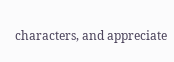characters, and appreciate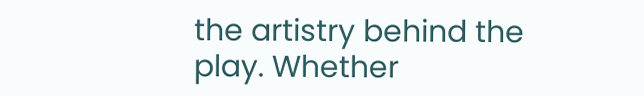the artistry behind the play. Whether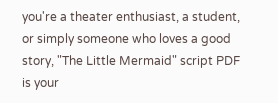you're a theater enthusiast, a student, or simply someone who loves a good story, "The Little Mermaid" script PDF is your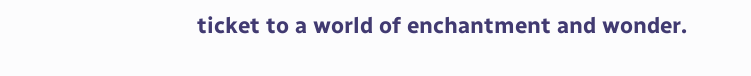ticket to a world of enchantment and wonder.